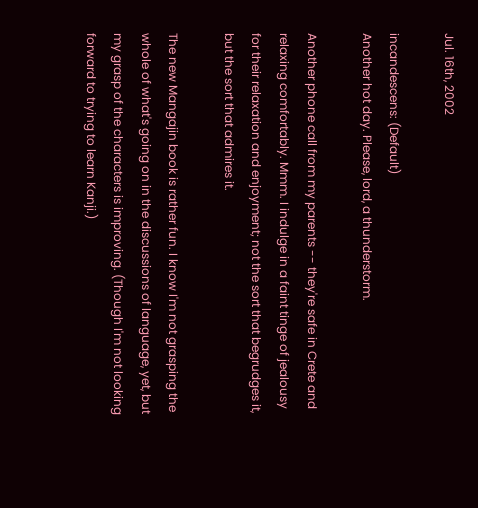Jul. 16th, 2002

incandescens: (Default)
Another hot day. Please, lord, a thunderstorm.

Another phone call from my parents -- they're safe in Crete and relaxing comfortably. Mmm. I indulge in a faint tinge of jealousy for their relaxation and enjoyment; not the sort that begrudges it, but the sort that admires it.

The new Mangajin book is rather fun. I know I'm not grasping the whole of what's going on in the discussions of language, yet, but my grasp of the characters is improving. (Though I'm not looking forward to trying to learn Kanji.)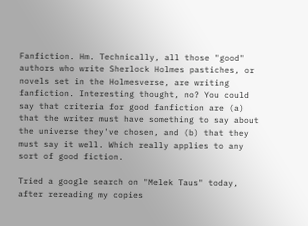Fanfiction. Hm. Technically, all those "good" authors who write Sherlock Holmes pastiches, or novels set in the Holmesverse, are writing fanfiction. Interesting thought, no? You could say that criteria for good fanfiction are (a) that the writer must have something to say about the universe they've chosen, and (b) that they must say it well. Which really applies to any sort of good fiction.

Tried a google search on "Melek Taus" today, after rereading my copies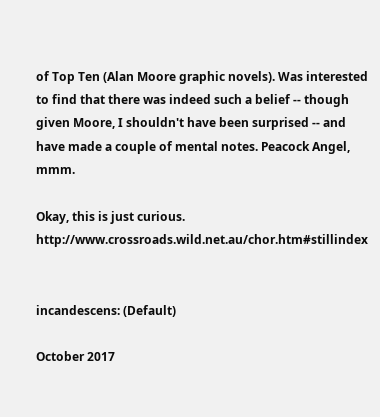of Top Ten (Alan Moore graphic novels). Was interested to find that there was indeed such a belief -- though given Moore, I shouldn't have been surprised -- and have made a couple of mental notes. Peacock Angel, mmm.

Okay, this is just curious. http://www.crossroads.wild.net.au/chor.htm#stillindex


incandescens: (Default)

October 2017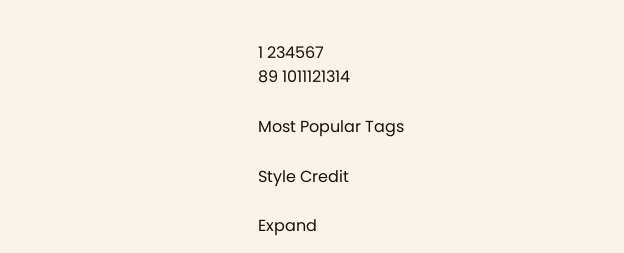1 234567
89 1011121314

Most Popular Tags

Style Credit

Expand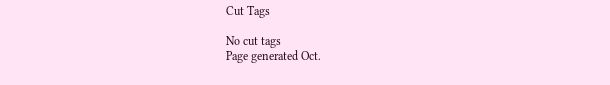Cut Tags

No cut tags
Page generated Oct.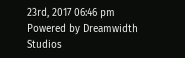23rd, 2017 06:46 pm
Powered by Dreamwidth Studios